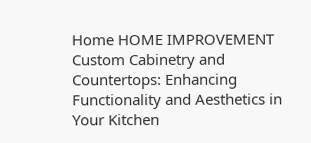Home HOME IMPROVEMENT Custom Cabinetry and Countertops: Enhancing Functionality and Aesthetics in Your Kitchen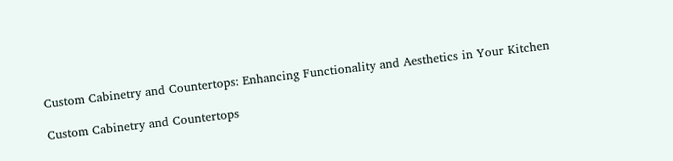Custom Cabinetry and Countertops: Enhancing Functionality and Aesthetics in Your Kitchen

Custom Cabinetry and Countertops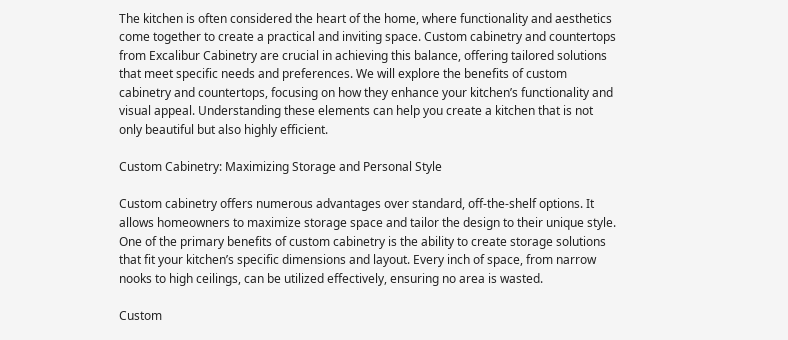The kitchen is often considered the heart of the home, where functionality and aesthetics come together to create a practical and inviting space. Custom cabinetry and countertops from Excalibur Cabinetry are crucial in achieving this balance, offering tailored solutions that meet specific needs and preferences. We will explore the benefits of custom cabinetry and countertops, focusing on how they enhance your kitchen’s functionality and visual appeal. Understanding these elements can help you create a kitchen that is not only beautiful but also highly efficient.

Custom Cabinetry: Maximizing Storage and Personal Style

Custom cabinetry offers numerous advantages over standard, off-the-shelf options. It allows homeowners to maximize storage space and tailor the design to their unique style. One of the primary benefits of custom cabinetry is the ability to create storage solutions that fit your kitchen’s specific dimensions and layout. Every inch of space, from narrow nooks to high ceilings, can be utilized effectively, ensuring no area is wasted.

Custom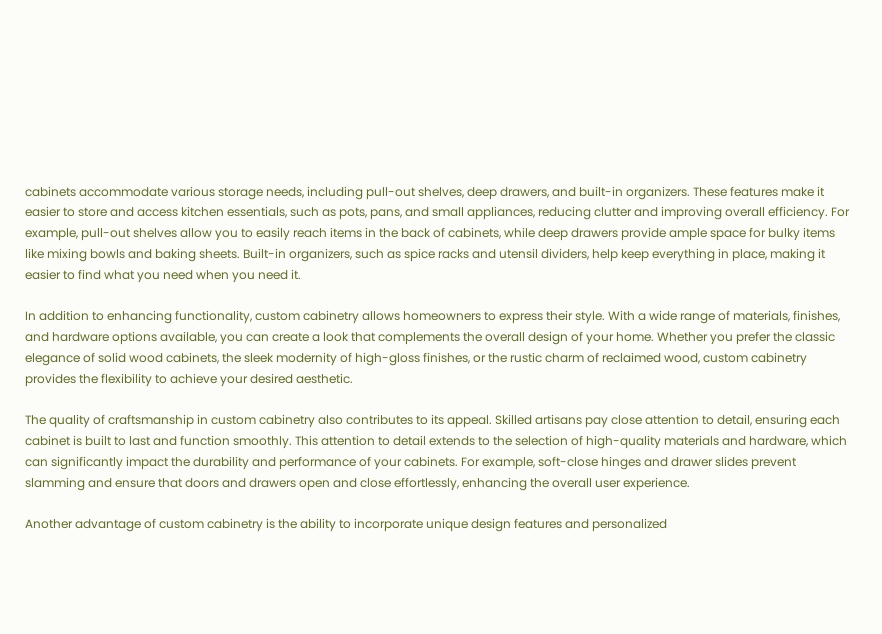cabinets accommodate various storage needs, including pull-out shelves, deep drawers, and built-in organizers. These features make it easier to store and access kitchen essentials, such as pots, pans, and small appliances, reducing clutter and improving overall efficiency. For example, pull-out shelves allow you to easily reach items in the back of cabinets, while deep drawers provide ample space for bulky items like mixing bowls and baking sheets. Built-in organizers, such as spice racks and utensil dividers, help keep everything in place, making it easier to find what you need when you need it.

In addition to enhancing functionality, custom cabinetry allows homeowners to express their style. With a wide range of materials, finishes, and hardware options available, you can create a look that complements the overall design of your home. Whether you prefer the classic elegance of solid wood cabinets, the sleek modernity of high-gloss finishes, or the rustic charm of reclaimed wood, custom cabinetry provides the flexibility to achieve your desired aesthetic.

The quality of craftsmanship in custom cabinetry also contributes to its appeal. Skilled artisans pay close attention to detail, ensuring each cabinet is built to last and function smoothly. This attention to detail extends to the selection of high-quality materials and hardware, which can significantly impact the durability and performance of your cabinets. For example, soft-close hinges and drawer slides prevent slamming and ensure that doors and drawers open and close effortlessly, enhancing the overall user experience.

Another advantage of custom cabinetry is the ability to incorporate unique design features and personalized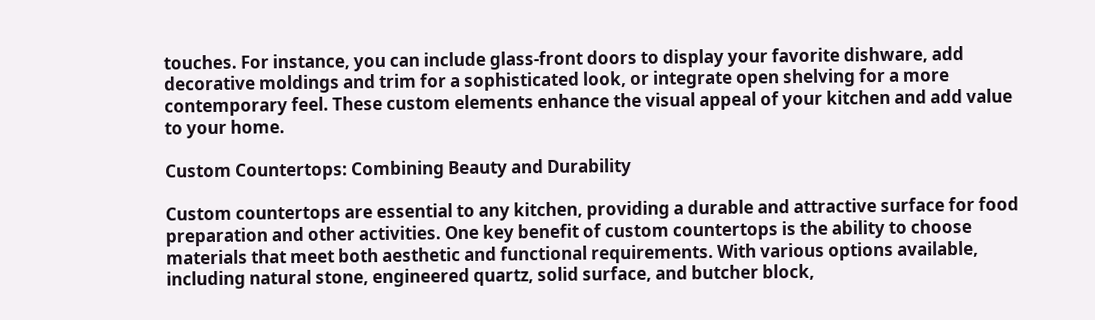touches. For instance, you can include glass-front doors to display your favorite dishware, add decorative moldings and trim for a sophisticated look, or integrate open shelving for a more contemporary feel. These custom elements enhance the visual appeal of your kitchen and add value to your home.

Custom Countertops: Combining Beauty and Durability

Custom countertops are essential to any kitchen, providing a durable and attractive surface for food preparation and other activities. One key benefit of custom countertops is the ability to choose materials that meet both aesthetic and functional requirements. With various options available, including natural stone, engineered quartz, solid surface, and butcher block,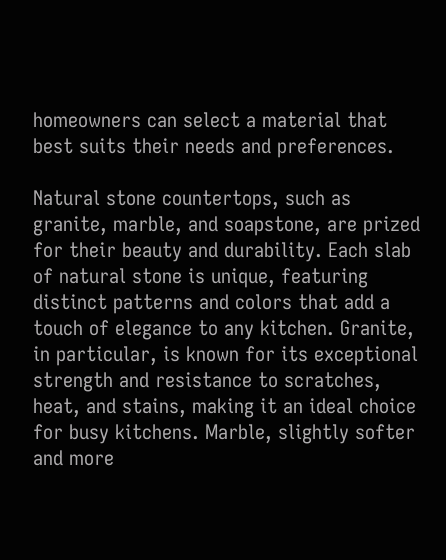homeowners can select a material that best suits their needs and preferences.

Natural stone countertops, such as granite, marble, and soapstone, are prized for their beauty and durability. Each slab of natural stone is unique, featuring distinct patterns and colors that add a touch of elegance to any kitchen. Granite, in particular, is known for its exceptional strength and resistance to scratches, heat, and stains, making it an ideal choice for busy kitchens. Marble, slightly softer and more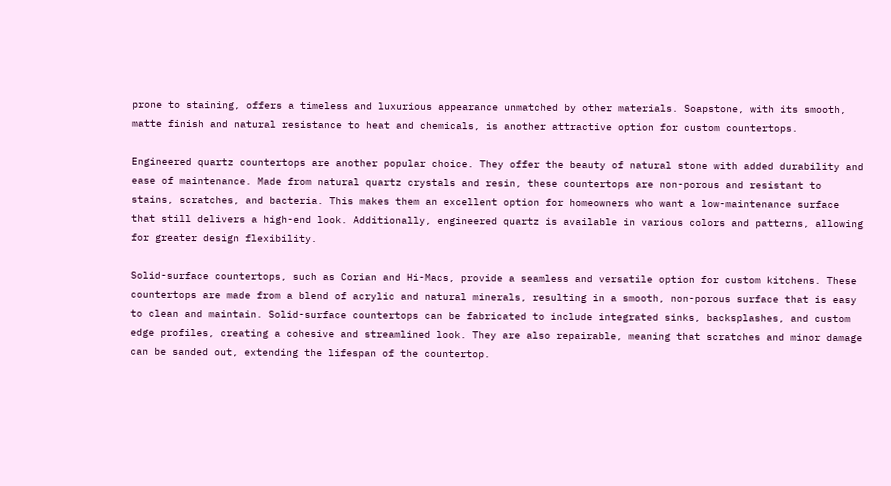prone to staining, offers a timeless and luxurious appearance unmatched by other materials. Soapstone, with its smooth, matte finish and natural resistance to heat and chemicals, is another attractive option for custom countertops.

Engineered quartz countertops are another popular choice. They offer the beauty of natural stone with added durability and ease of maintenance. Made from natural quartz crystals and resin, these countertops are non-porous and resistant to stains, scratches, and bacteria. This makes them an excellent option for homeowners who want a low-maintenance surface that still delivers a high-end look. Additionally, engineered quartz is available in various colors and patterns, allowing for greater design flexibility.

Solid-surface countertops, such as Corian and Hi-Macs, provide a seamless and versatile option for custom kitchens. These countertops are made from a blend of acrylic and natural minerals, resulting in a smooth, non-porous surface that is easy to clean and maintain. Solid-surface countertops can be fabricated to include integrated sinks, backsplashes, and custom edge profiles, creating a cohesive and streamlined look. They are also repairable, meaning that scratches and minor damage can be sanded out, extending the lifespan of the countertop.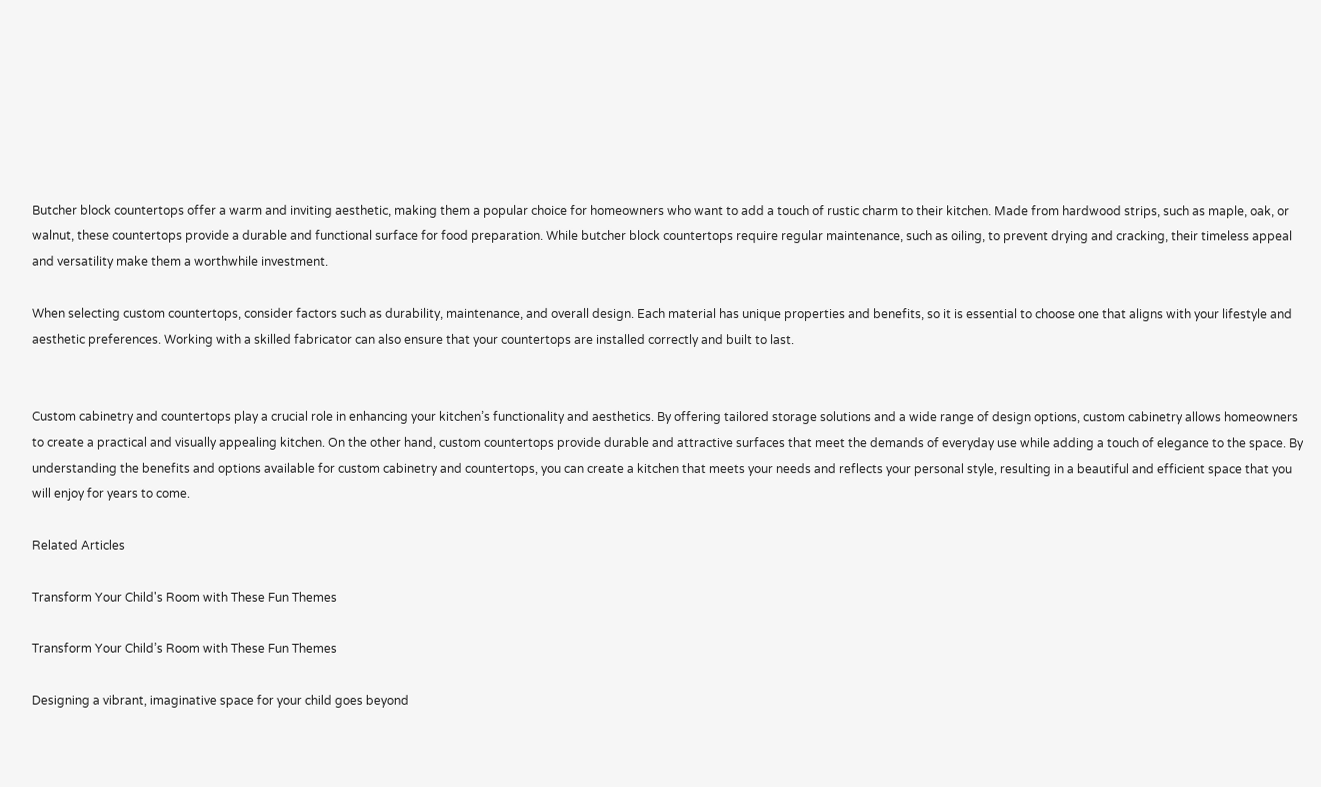Butcher block countertops offer a warm and inviting aesthetic, making them a popular choice for homeowners who want to add a touch of rustic charm to their kitchen. Made from hardwood strips, such as maple, oak, or walnut, these countertops provide a durable and functional surface for food preparation. While butcher block countertops require regular maintenance, such as oiling, to prevent drying and cracking, their timeless appeal and versatility make them a worthwhile investment.

When selecting custom countertops, consider factors such as durability, maintenance, and overall design. Each material has unique properties and benefits, so it is essential to choose one that aligns with your lifestyle and aesthetic preferences. Working with a skilled fabricator can also ensure that your countertops are installed correctly and built to last.


Custom cabinetry and countertops play a crucial role in enhancing your kitchen’s functionality and aesthetics. By offering tailored storage solutions and a wide range of design options, custom cabinetry allows homeowners to create a practical and visually appealing kitchen. On the other hand, custom countertops provide durable and attractive surfaces that meet the demands of everyday use while adding a touch of elegance to the space. By understanding the benefits and options available for custom cabinetry and countertops, you can create a kitchen that meets your needs and reflects your personal style, resulting in a beautiful and efficient space that you will enjoy for years to come.

Related Articles

Transform Your Child's Room with These Fun Themes

Transform Your Child’s Room with These Fun Themes

Designing a vibrant, imaginative space for your child goes beyond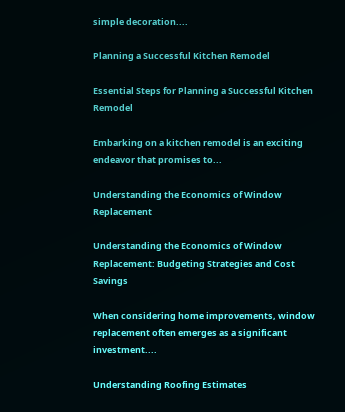simple decoration....

Planning a Successful Kitchen Remodel

Essential Steps for Planning a Successful Kitchen Remodel

Embarking on a kitchen remodel is an exciting endeavor that promises to...

Understanding the Economics of Window Replacement

Understanding the Economics of Window Replacement: Budgeting Strategies and Cost Savings

When considering home improvements, window replacement often emerges as a significant investment....

Understanding Roofing Estimates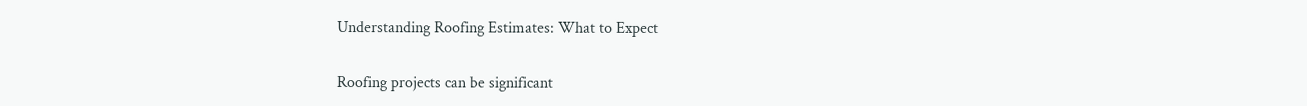Understanding Roofing Estimates: What to Expect

Roofing projects can be significant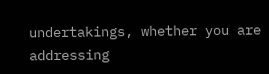undertakings, whether you are addressing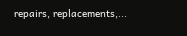repairs, replacements,...